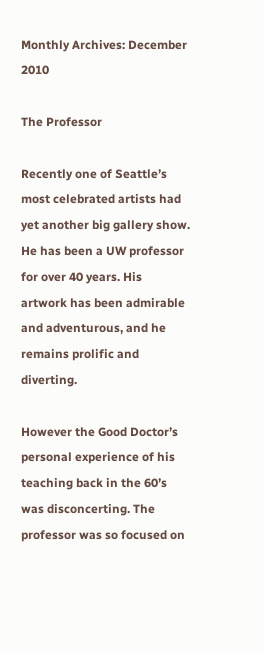Monthly Archives: December 2010

The Professor

Recently one of Seattle’s most celebrated artists had yet another big gallery show. He has been a UW professor for over 40 years. His artwork has been admirable and adventurous, and he remains prolific and diverting.

However the Good Doctor’s personal experience of his teaching back in the 60’s was disconcerting. The professor was so focused on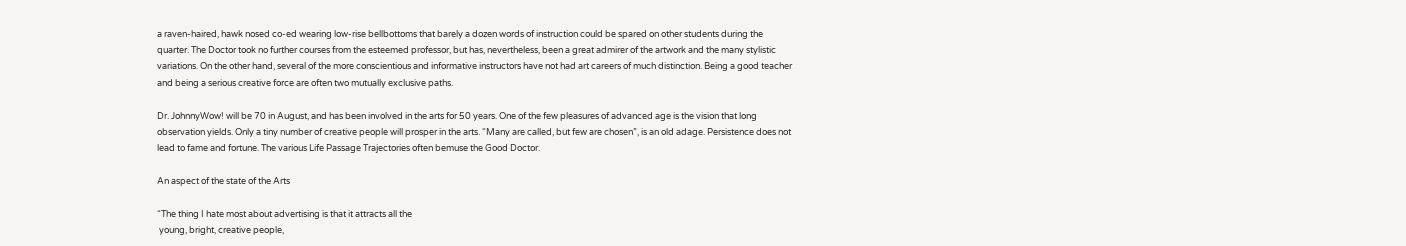a raven-haired, hawk nosed co-ed wearing low-rise bellbottoms that barely a dozen words of instruction could be spared on other students during the quarter. The Doctor took no further courses from the esteemed professor, but has, nevertheless, been a great admirer of the artwork and the many stylistic variations. On the other hand, several of the more conscientious and informative instructors have not had art careers of much distinction. Being a good teacher and being a serious creative force are often two mutually exclusive paths.

Dr. JohnnyWow! will be 70 in August, and has been involved in the arts for 50 years. One of the few pleasures of advanced age is the vision that long observation yields. Only a tiny number of creative people will prosper in the arts. “Many are called, but few are chosen”, is an old adage. Persistence does not lead to fame and fortune. The various Life Passage Trajectories often bemuse the Good Doctor.

An aspect of the state of the Arts

“The thing I hate most about advertising is that it attracts all the
 young, bright, creative people,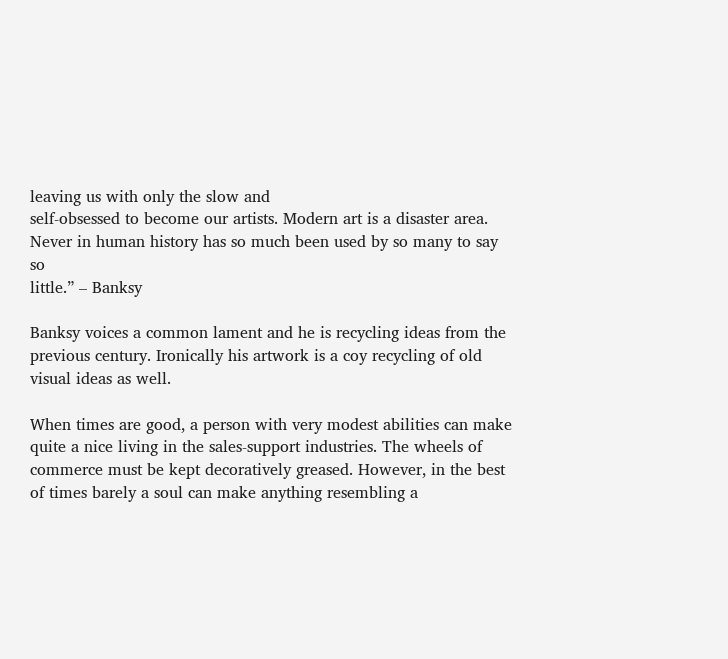leaving us with only the slow and
self-obsessed to become our artists. Modern art is a disaster area.
Never in human history has so much been used by so many to say so
little.” – Banksy

Banksy voices a common lament and he is recycling ideas from the previous century. Ironically his artwork is a coy recycling of old visual ideas as well.

When times are good, a person with very modest abilities can make quite a nice living in the sales-support industries. The wheels of commerce must be kept decoratively greased. However, in the best of times barely a soul can make anything resembling a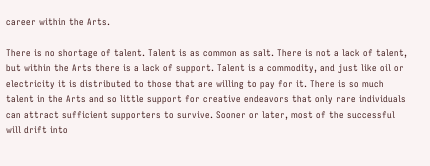career within the Arts.

There is no shortage of talent. Talent is as common as salt. There is not a lack of talent, but within the Arts there is a lack of support. Talent is a commodity, and just like oil or electricity it is distributed to those that are willing to pay for it. There is so much talent in the Arts and so little support for creative endeavors that only rare individuals can attract sufficient supporters to survive. Sooner or later, most of the successful will drift into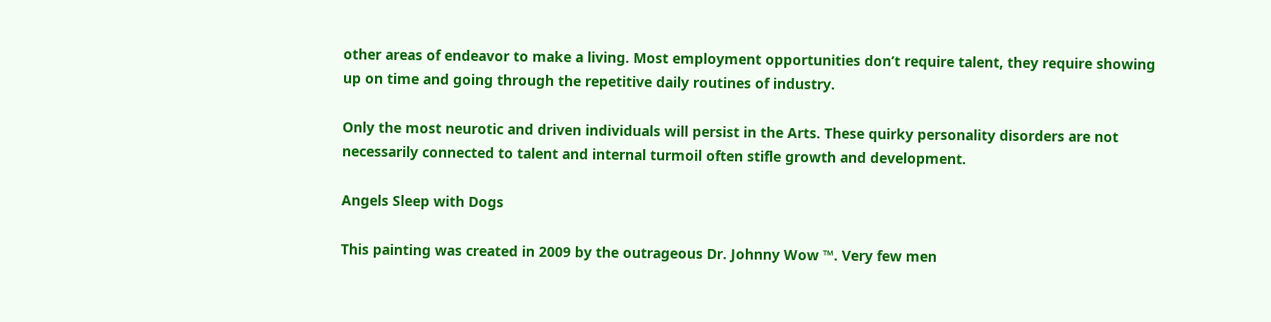other areas of endeavor to make a living. Most employment opportunities don’t require talent, they require showing up on time and going through the repetitive daily routines of industry.

Only the most neurotic and driven individuals will persist in the Arts. These quirky personality disorders are not necessarily connected to talent and internal turmoil often stifle growth and development.

Angels Sleep with Dogs

This painting was created in 2009 by the outrageous Dr. Johnny Wow ™. Very few men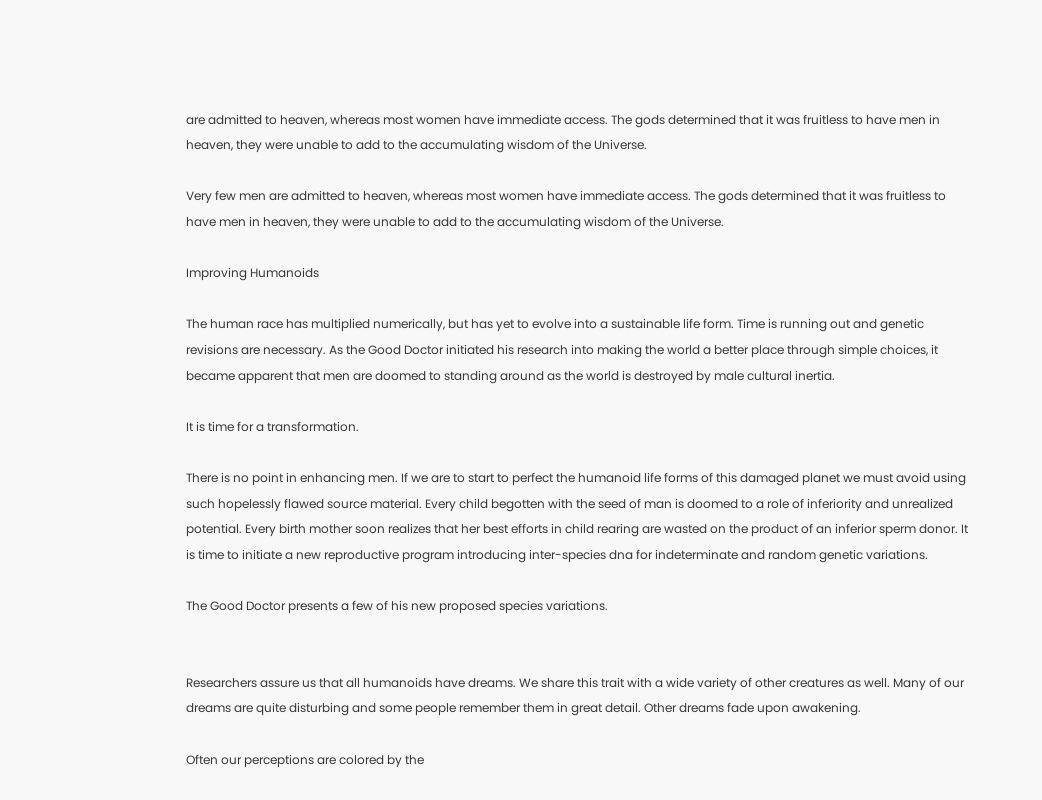are admitted to heaven, whereas most women have immediate access. The gods determined that it was fruitless to have men in heaven, they were unable to add to the accumulating wisdom of the Universe.

Very few men are admitted to heaven, whereas most women have immediate access. The gods determined that it was fruitless to have men in heaven, they were unable to add to the accumulating wisdom of the Universe.

Improving Humanoids

The human race has multiplied numerically, but has yet to evolve into a sustainable life form. Time is running out and genetic revisions are necessary. As the Good Doctor initiated his research into making the world a better place through simple choices, it became apparent that men are doomed to standing around as the world is destroyed by male cultural inertia.

It is time for a transformation.

There is no point in enhancing men. If we are to start to perfect the humanoid life forms of this damaged planet we must avoid using such hopelessly flawed source material. Every child begotten with the seed of man is doomed to a role of inferiority and unrealized potential. Every birth mother soon realizes that her best efforts in child rearing are wasted on the product of an inferior sperm donor. It is time to initiate a new reproductive program introducing inter-species dna for indeterminate and random genetic variations.

The Good Doctor presents a few of his new proposed species variations.


Researchers assure us that all humanoids have dreams. We share this trait with a wide variety of other creatures as well. Many of our dreams are quite disturbing and some people remember them in great detail. Other dreams fade upon awakening.

Often our perceptions are colored by the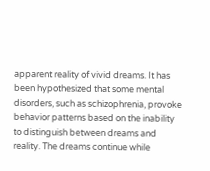apparent reality of vivid dreams. It has been hypothesized that some mental disorders, such as schizophrenia, provoke behavior patterns based on the inability to distinguish between dreams and reality. The dreams continue while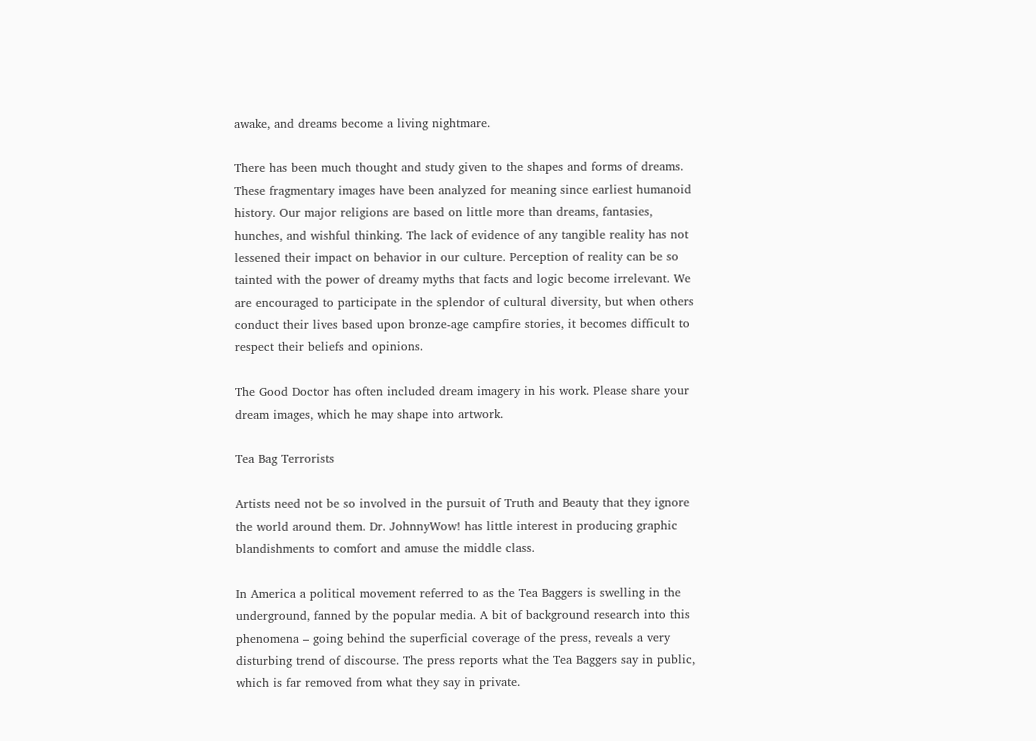awake, and dreams become a living nightmare.

There has been much thought and study given to the shapes and forms of dreams. These fragmentary images have been analyzed for meaning since earliest humanoid history. Our major religions are based on little more than dreams, fantasies, hunches, and wishful thinking. The lack of evidence of any tangible reality has not lessened their impact on behavior in our culture. Perception of reality can be so tainted with the power of dreamy myths that facts and logic become irrelevant. We are encouraged to participate in the splendor of cultural diversity, but when others conduct their lives based upon bronze-age campfire stories, it becomes difficult to respect their beliefs and opinions.

The Good Doctor has often included dream imagery in his work. Please share your dream images, which he may shape into artwork.

Tea Bag Terrorists

Artists need not be so involved in the pursuit of Truth and Beauty that they ignore the world around them. Dr. JohnnyWow! has little interest in producing graphic blandishments to comfort and amuse the middle class.

In America a political movement referred to as the Tea Baggers is swelling in the underground, fanned by the popular media. A bit of background research into this phenomena – going behind the superficial coverage of the press, reveals a very disturbing trend of discourse. The press reports what the Tea Baggers say in public, which is far removed from what they say in private.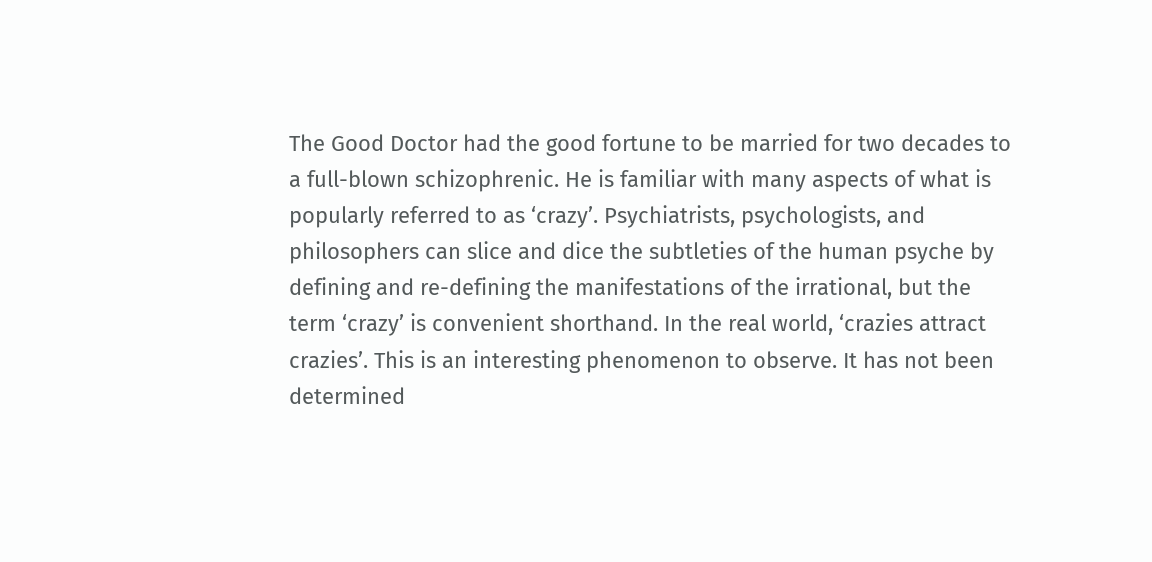The Good Doctor had the good fortune to be married for two decades to a full-blown schizophrenic. He is familiar with many aspects of what is popularly referred to as ‘crazy’. Psychiatrists, psychologists, and philosophers can slice and dice the subtleties of the human psyche by defining and re-defining the manifestations of the irrational, but the term ‘crazy’ is convenient shorthand. In the real world, ‘crazies attract crazies’. This is an interesting phenomenon to observe. It has not been determined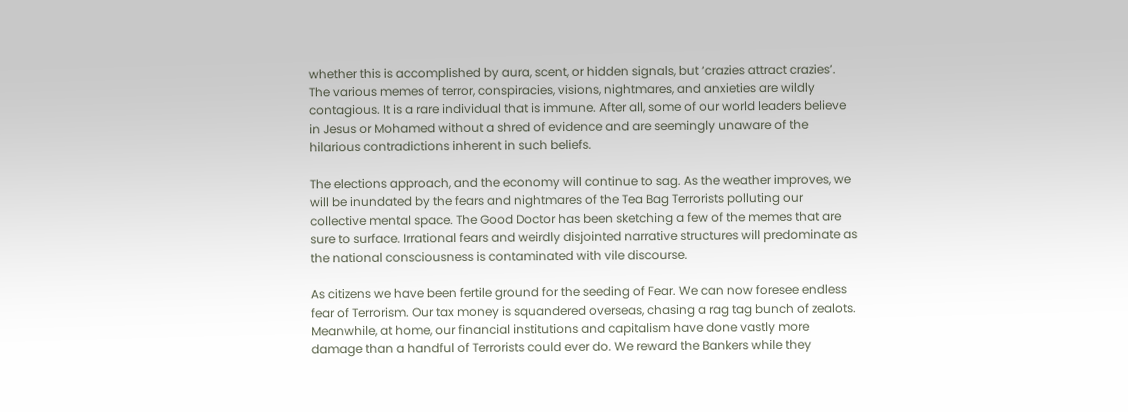whether this is accomplished by aura, scent, or hidden signals, but ‘crazies attract crazies’. The various memes of terror, conspiracies, visions, nightmares, and anxieties are wildly contagious. It is a rare individual that is immune. After all, some of our world leaders believe in Jesus or Mohamed without a shred of evidence and are seemingly unaware of the hilarious contradictions inherent in such beliefs.

The elections approach, and the economy will continue to sag. As the weather improves, we will be inundated by the fears and nightmares of the Tea Bag Terrorists polluting our collective mental space. The Good Doctor has been sketching a few of the memes that are sure to surface. Irrational fears and weirdly disjointed narrative structures will predominate as the national consciousness is contaminated with vile discourse.

As citizens we have been fertile ground for the seeding of Fear. We can now foresee endless fear of Terrorism. Our tax money is squandered overseas, chasing a rag tag bunch of zealots. Meanwhile, at home, our financial institutions and capitalism have done vastly more damage than a handful of Terrorists could ever do. We reward the Bankers while they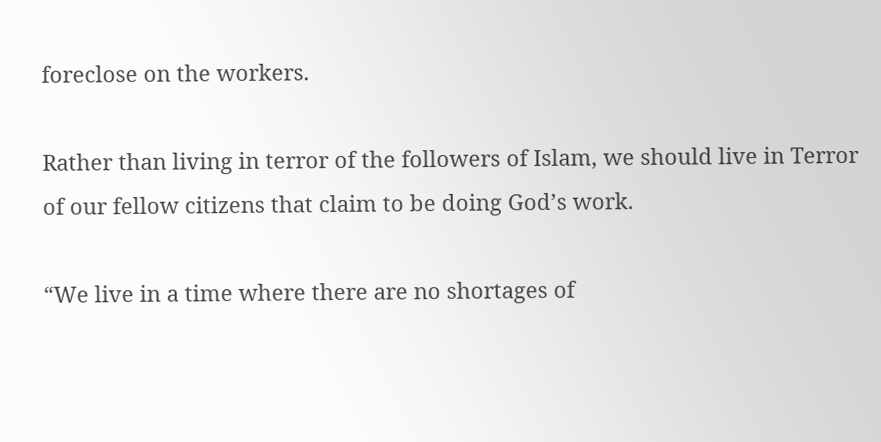foreclose on the workers.

Rather than living in terror of the followers of Islam, we should live in Terror of our fellow citizens that claim to be doing God’s work.

“We live in a time where there are no shortages of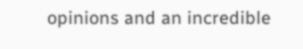opinions and an incredible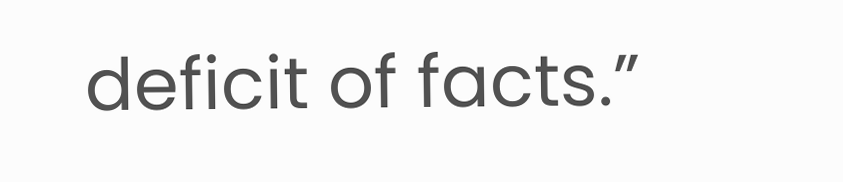deficit of facts.”